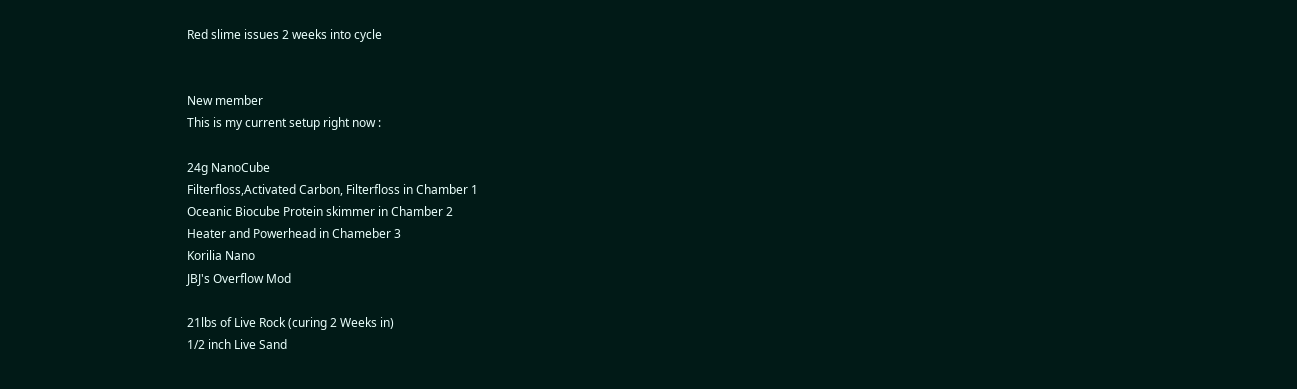Red slime issues 2 weeks into cycle


New member
This is my current setup right now :

24g NanoCube
Filterfloss,Activated Carbon, Filterfloss in Chamber 1
Oceanic Biocube Protein skimmer in Chamber 2
Heater and Powerhead in Chameber 3
Korilia Nano
JBJ's Overflow Mod

21lbs of Live Rock (curing 2 Weeks in)
1/2 inch Live Sand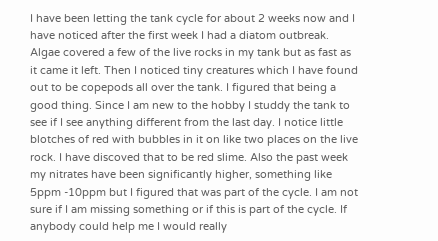I have been letting the tank cycle for about 2 weeks now and I have noticed after the first week I had a diatom outbreak. Algae covered a few of the live rocks in my tank but as fast as it came it left. Then I noticed tiny creatures which I have found out to be copepods all over the tank. I figured that being a good thing. Since I am new to the hobby I studdy the tank to see if I see anything different from the last day. I notice little blotches of red with bubbles in it on like two places on the live rock. I have discoved that to be red slime. Also the past week my nitrates have been significantly higher, something like 5ppm -10ppm but I figured that was part of the cycle. I am not sure if I am missing something or if this is part of the cycle. If anybody could help me I would really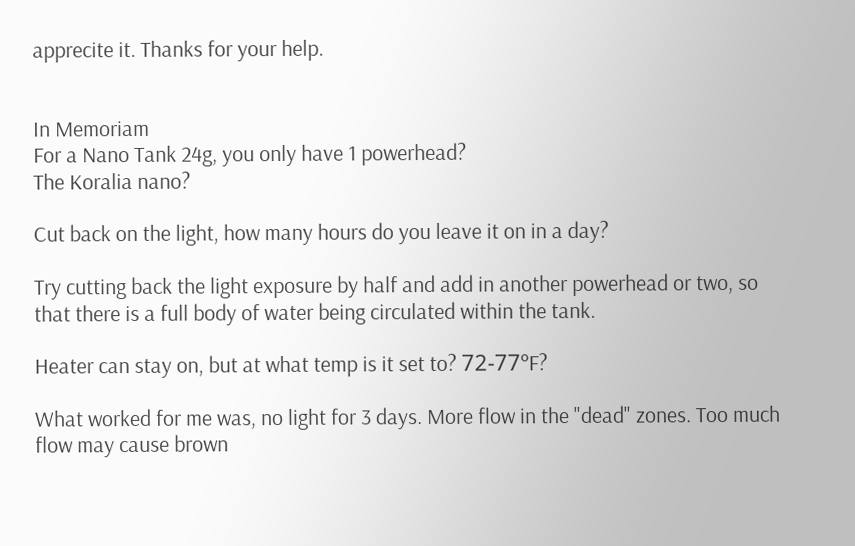apprecite it. Thanks for your help.


In Memoriam
For a Nano Tank 24g, you only have 1 powerhead?
The Koralia nano?

Cut back on the light, how many hours do you leave it on in a day?

Try cutting back the light exposure by half and add in another powerhead or two, so that there is a full body of water being circulated within the tank.

Heater can stay on, but at what temp is it set to? 72-77ºF?

What worked for me was, no light for 3 days. More flow in the "dead" zones. Too much flow may cause brown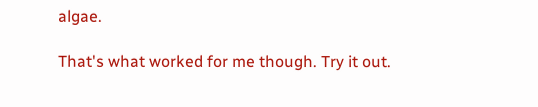algae.

That's what worked for me though. Try it out.